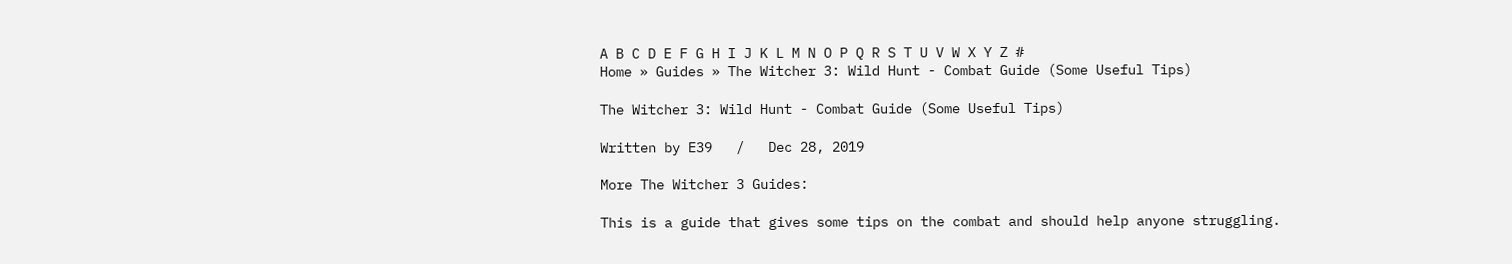A B C D E F G H I J K L M N O P Q R S T U V W X Y Z #
Home » Guides » The Witcher 3: Wild Hunt - Combat Guide (Some Useful Tips)

The Witcher 3: Wild Hunt - Combat Guide (Some Useful Tips)

Written by E39   /   Dec 28, 2019

More The Witcher 3 Guides:

This is a guide that gives some tips on the combat and should help anyone struggling.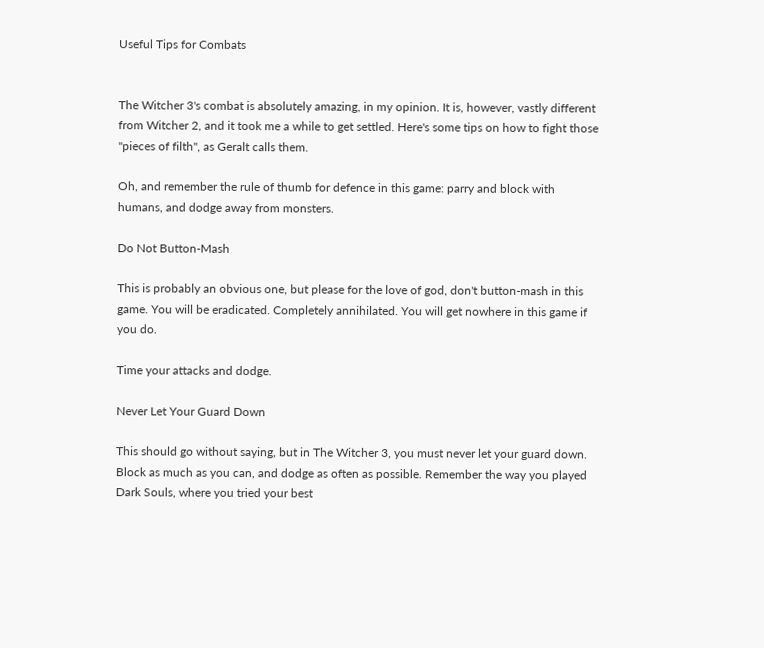Useful Tips for Combats


The Witcher 3's combat is absolutely amazing, in my opinion. It is, however, vastly different from Witcher 2, and it took me a while to get settled. Here's some tips on how to fight those "pieces of filth", as Geralt calls them.

Oh, and remember the rule of thumb for defence in this game: parry and block with humans, and dodge away from monsters.

Do Not Button-Mash

This is probably an obvious one, but please for the love of god, don't button-mash in this game. You will be eradicated. Completely annihilated. You will get nowhere in this game if you do.

Time your attacks and dodge.

Never Let Your Guard Down

This should go without saying, but in The Witcher 3, you must never let your guard down. Block as much as you can, and dodge as often as possible. Remember the way you played Dark Souls, where you tried your best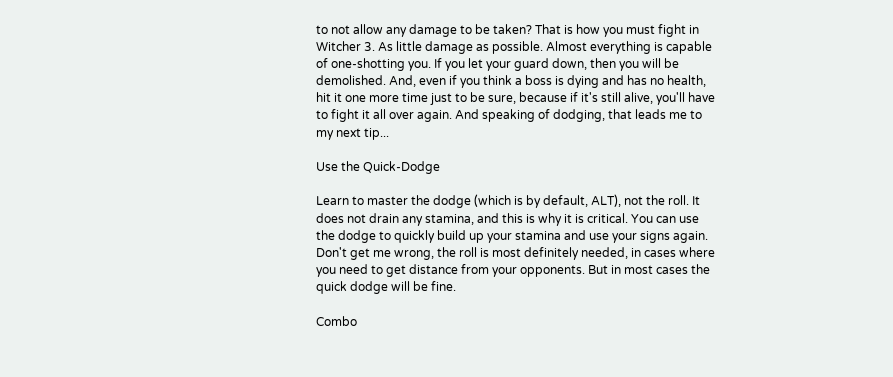to not allow any damage to be taken? That is how you must fight in Witcher 3. As little damage as possible. Almost everything is capable of one-shotting you. If you let your guard down, then you will be demolished. And, even if you think a boss is dying and has no health, hit it one more time just to be sure, because if it's still alive, you'll have to fight it all over again. And speaking of dodging, that leads me to my next tip...

Use the Quick-Dodge

Learn to master the dodge (which is by default, ALT), not the roll. It does not drain any stamina, and this is why it is critical. You can use the dodge to quickly build up your stamina and use your signs again. Don't get me wrong, the roll is most definitely needed, in cases where you need to get distance from your opponents. But in most cases the quick dodge will be fine.

Combo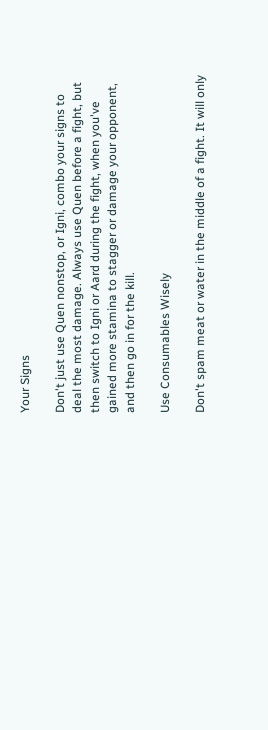Your Signs

Don't just use Quen nonstop, or Igni, combo your signs to deal the most damage. Always use Quen before a fight, but then switch to Igni or Aard during the fight, when you've gained more stamina to stagger or damage your opponent, and then go in for the kill.

Use Consumables Wisely

Don't spam meat or water in the middle of a fight. It will only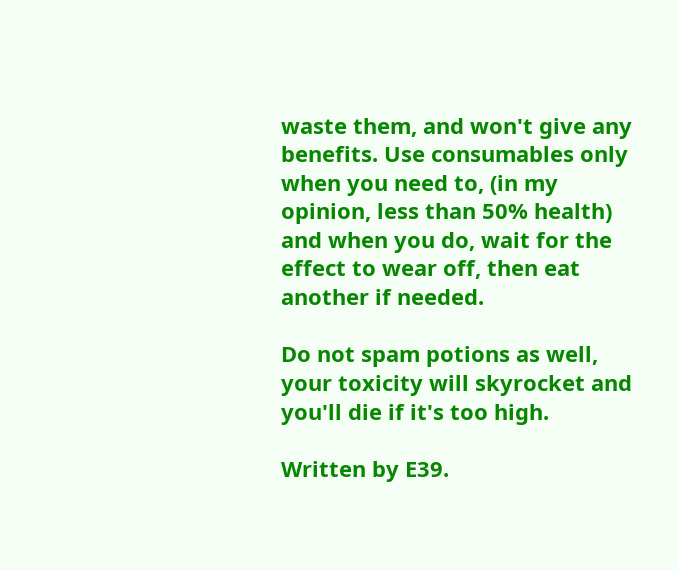waste them, and won't give any benefits. Use consumables only when you need to, (in my opinion, less than 50% health) and when you do, wait for the effect to wear off, then eat another if needed.

Do not spam potions as well, your toxicity will skyrocket and you'll die if it's too high.

Written by E39.